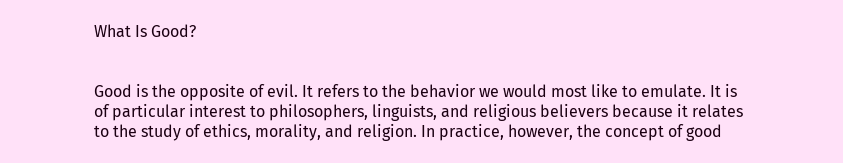What Is Good?


Good is the opposite of evil. It refers to the behavior we would most like to emulate. It is of particular interest to philosophers, linguists, and religious believers because it relates to the study of ethics, morality, and religion. In practice, however, the concept of good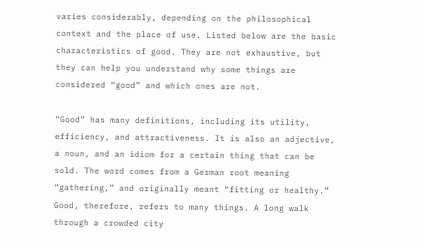varies considerably, depending on the philosophical context and the place of use. Listed below are the basic characteristics of good. They are not exhaustive, but they can help you understand why some things are considered “good” and which ones are not.

“Good” has many definitions, including its utility, efficiency, and attractiveness. It is also an adjective, a noun, and an idiom for a certain thing that can be sold. The word comes from a German root meaning “gathering,” and originally meant “fitting or healthy.” Good, therefore, refers to many things. A long walk through a crowded city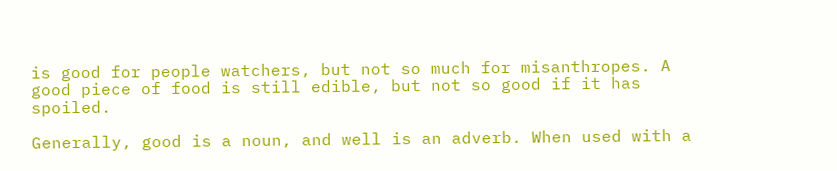is good for people watchers, but not so much for misanthropes. A good piece of food is still edible, but not so good if it has spoiled.

Generally, good is a noun, and well is an adverb. When used with a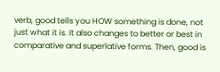verb, good tells you HOW something is done, not just what it is. It also changes to better or best in comparative and superlative forms. Then, good is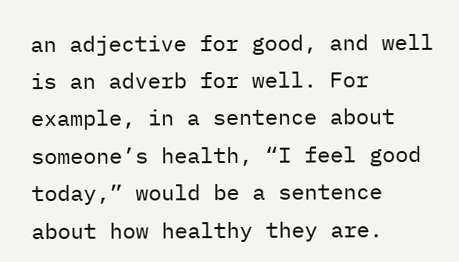an adjective for good, and well is an adverb for well. For example, in a sentence about someone’s health, “I feel good today,” would be a sentence about how healthy they are.